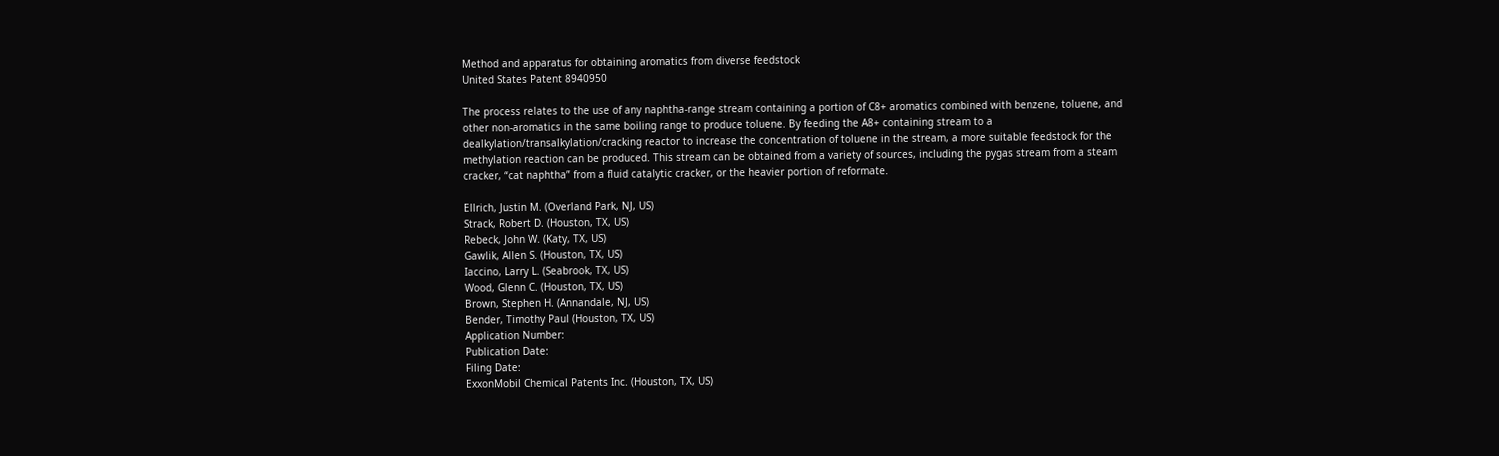Method and apparatus for obtaining aromatics from diverse feedstock
United States Patent 8940950

The process relates to the use of any naphtha-range stream containing a portion of C8+ aromatics combined with benzene, toluene, and other non-aromatics in the same boiling range to produce toluene. By feeding the A8+ containing stream to a dealkylation/transalkylation/cracking reactor to increase the concentration of toluene in the stream, a more suitable feedstock for the methylation reaction can be produced. This stream can be obtained from a variety of sources, including the pygas stream from a steam cracker, “cat naphtha” from a fluid catalytic cracker, or the heavier portion of reformate.

Ellrich, Justin M. (Overland Park, NJ, US)
Strack, Robert D. (Houston, TX, US)
Rebeck, John W. (Katy, TX, US)
Gawlik, Allen S. (Houston, TX, US)
Iaccino, Larry L. (Seabrook, TX, US)
Wood, Glenn C. (Houston, TX, US)
Brown, Stephen H. (Annandale, NJ, US)
Bender, Timothy Paul (Houston, TX, US)
Application Number:
Publication Date:
Filing Date:
ExxonMobil Chemical Patents Inc. (Houston, TX, US)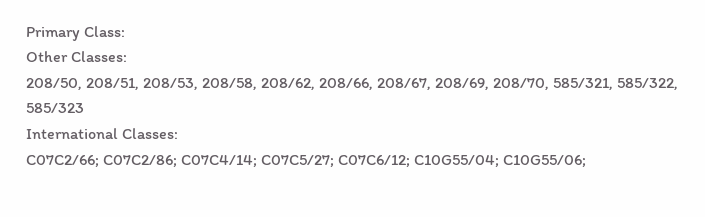Primary Class:
Other Classes:
208/50, 208/51, 208/53, 208/58, 208/62, 208/66, 208/67, 208/69, 208/70, 585/321, 585/322, 585/323
International Classes:
C07C2/66; C07C2/86; C07C4/14; C07C5/27; C07C6/12; C10G55/04; C10G55/06;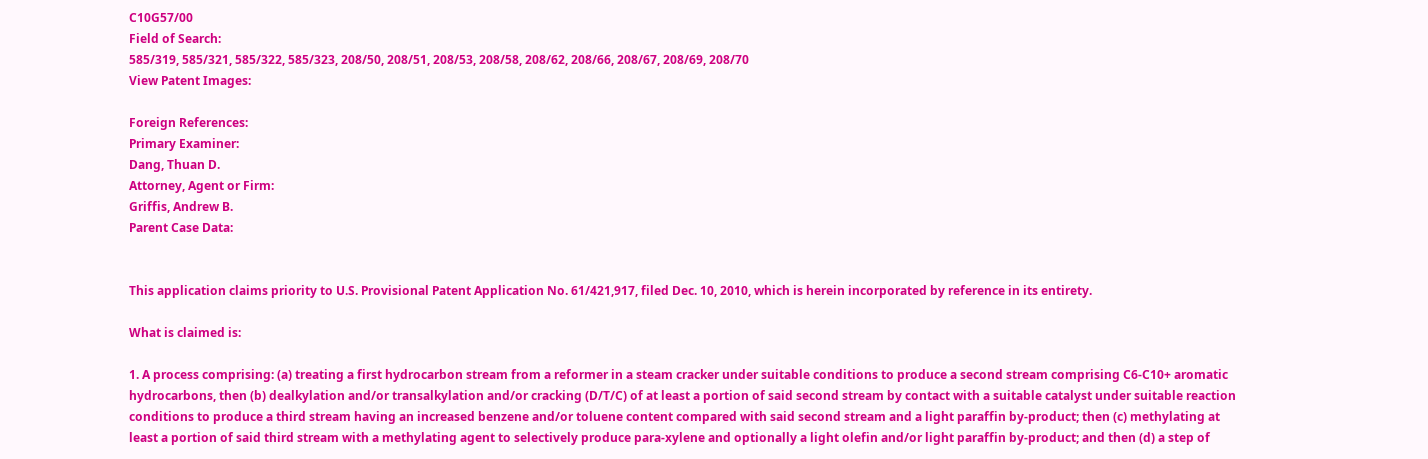C10G57/00
Field of Search:
585/319, 585/321, 585/322, 585/323, 208/50, 208/51, 208/53, 208/58, 208/62, 208/66, 208/67, 208/69, 208/70
View Patent Images:

Foreign References:
Primary Examiner:
Dang, Thuan D.
Attorney, Agent or Firm:
Griffis, Andrew B.
Parent Case Data:


This application claims priority to U.S. Provisional Patent Application No. 61/421,917, filed Dec. 10, 2010, which is herein incorporated by reference in its entirety.

What is claimed is:

1. A process comprising: (a) treating a first hydrocarbon stream from a reformer in a steam cracker under suitable conditions to produce a second stream comprising C6-C10+ aromatic hydrocarbons, then (b) dealkylation and/or transalkylation and/or cracking (D/T/C) of at least a portion of said second stream by contact with a suitable catalyst under suitable reaction conditions to produce a third stream having an increased benzene and/or toluene content compared with said second stream and a light paraffin by-product; then (c) methylating at least a portion of said third stream with a methylating agent to selectively produce para-xylene and optionally a light olefin and/or light paraffin by-product; and then (d) a step of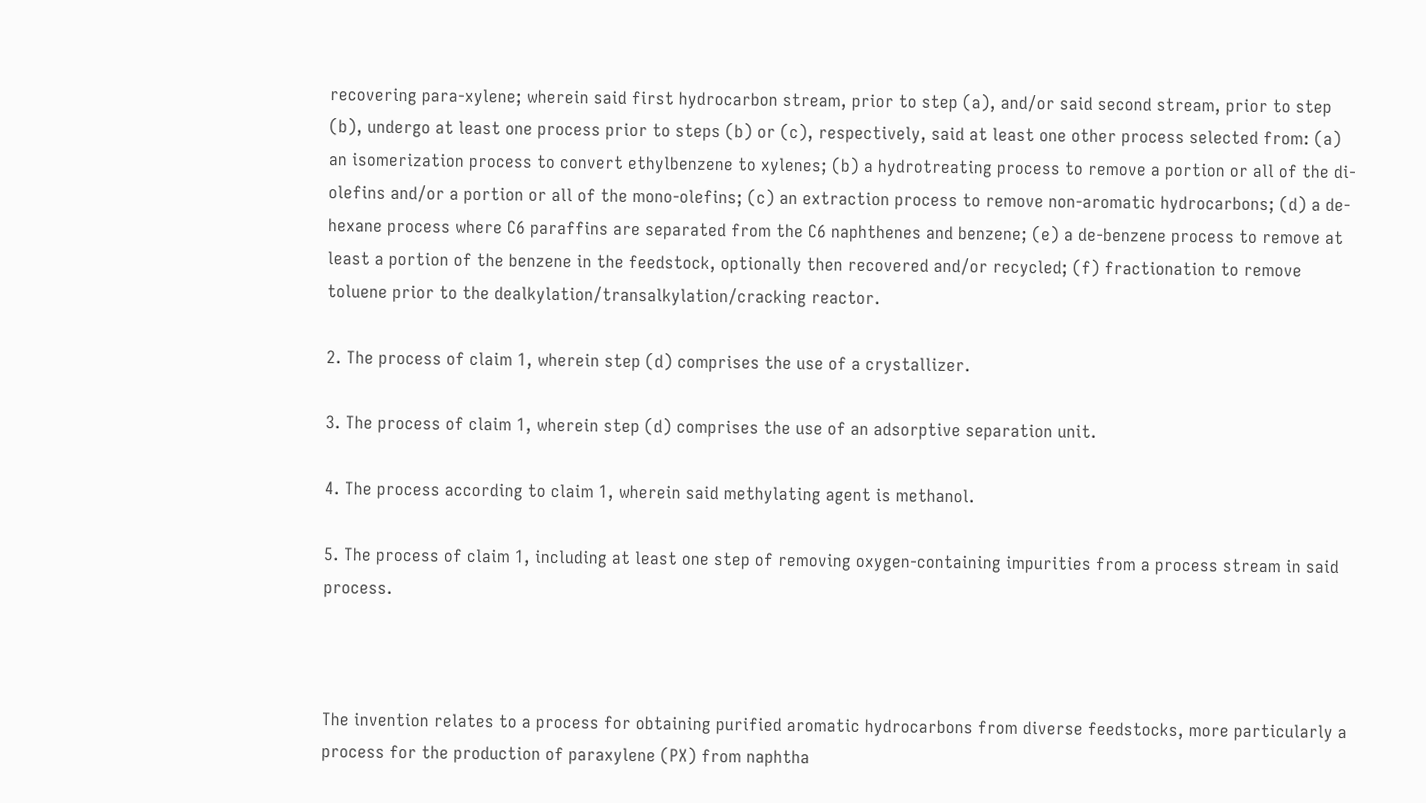recovering para-xylene; wherein said first hydrocarbon stream, prior to step (a), and/or said second stream, prior to step (b), undergo at least one process prior to steps (b) or (c), respectively, said at least one other process selected from: (a) an isomerization process to convert ethylbenzene to xylenes; (b) a hydrotreating process to remove a portion or all of the di-olefins and/or a portion or all of the mono-olefins; (c) an extraction process to remove non-aromatic hydrocarbons; (d) a de-hexane process where C6 paraffins are separated from the C6 naphthenes and benzene; (e) a de-benzene process to remove at least a portion of the benzene in the feedstock, optionally then recovered and/or recycled; (f) fractionation to remove toluene prior to the dealkylation/transalkylation/cracking reactor.

2. The process of claim 1, wherein step (d) comprises the use of a crystallizer.

3. The process of claim 1, wherein step (d) comprises the use of an adsorptive separation unit.

4. The process according to claim 1, wherein said methylating agent is methanol.

5. The process of claim 1, including at least one step of removing oxygen-containing impurities from a process stream in said process.



The invention relates to a process for obtaining purified aromatic hydrocarbons from diverse feedstocks, more particularly a process for the production of paraxylene (PX) from naphtha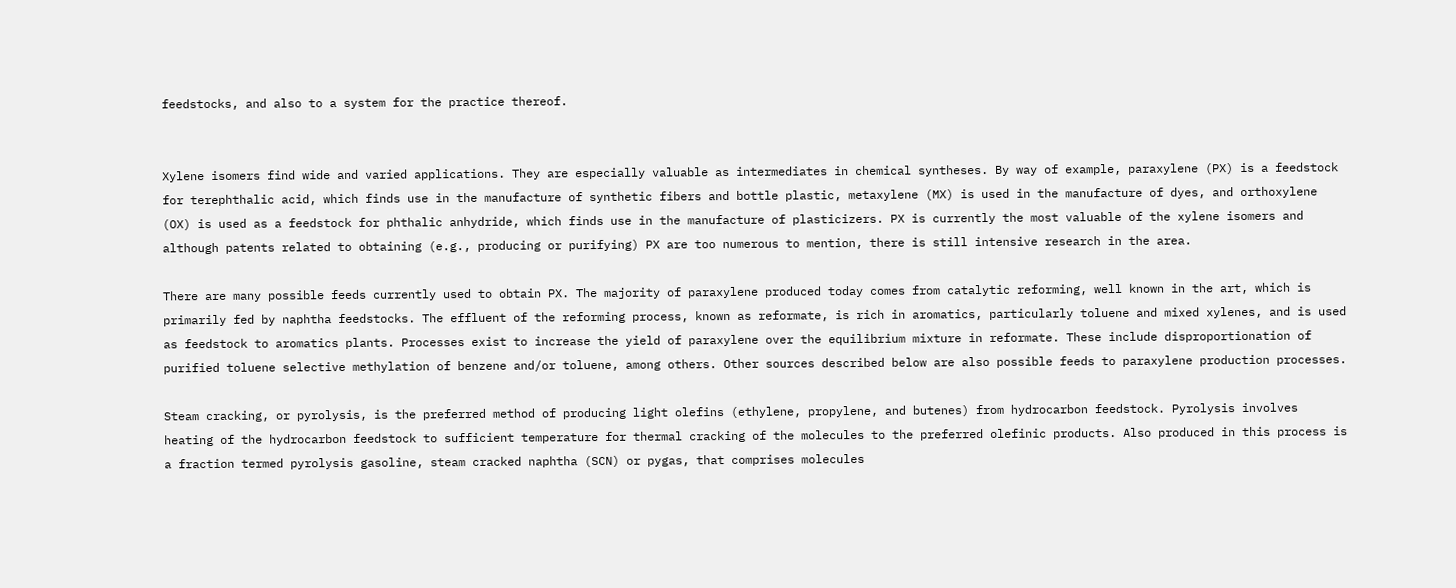feedstocks, and also to a system for the practice thereof.


Xylene isomers find wide and varied applications. They are especially valuable as intermediates in chemical syntheses. By way of example, paraxylene (PX) is a feedstock for terephthalic acid, which finds use in the manufacture of synthetic fibers and bottle plastic, metaxylene (MX) is used in the manufacture of dyes, and orthoxylene (OX) is used as a feedstock for phthalic anhydride, which finds use in the manufacture of plasticizers. PX is currently the most valuable of the xylene isomers and although patents related to obtaining (e.g., producing or purifying) PX are too numerous to mention, there is still intensive research in the area.

There are many possible feeds currently used to obtain PX. The majority of paraxylene produced today comes from catalytic reforming, well known in the art, which is primarily fed by naphtha feedstocks. The effluent of the reforming process, known as reformate, is rich in aromatics, particularly toluene and mixed xylenes, and is used as feedstock to aromatics plants. Processes exist to increase the yield of paraxylene over the equilibrium mixture in reformate. These include disproportionation of purified toluene selective methylation of benzene and/or toluene, among others. Other sources described below are also possible feeds to paraxylene production processes.

Steam cracking, or pyrolysis, is the preferred method of producing light olefins (ethylene, propylene, and butenes) from hydrocarbon feedstock. Pyrolysis involves heating of the hydrocarbon feedstock to sufficient temperature for thermal cracking of the molecules to the preferred olefinic products. Also produced in this process is a fraction termed pyrolysis gasoline, steam cracked naphtha (SCN) or pygas, that comprises molecules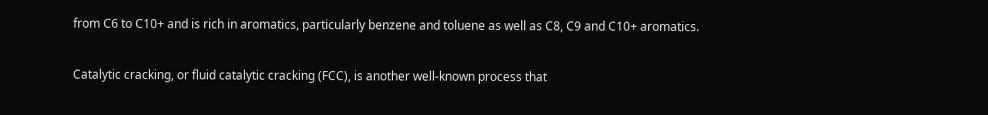from C6 to C10+ and is rich in aromatics, particularly benzene and toluene as well as C8, C9 and C10+ aromatics.

Catalytic cracking, or fluid catalytic cracking (FCC), is another well-known process that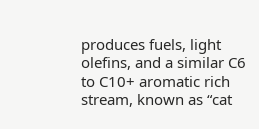produces fuels, light olefins, and a similar C6 to C10+ aromatic rich stream, known as “cat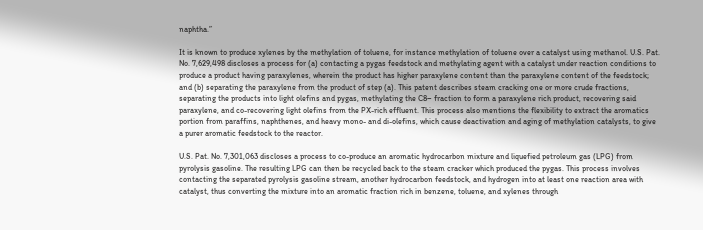naphtha.”

It is known to produce xylenes by the methylation of toluene, for instance methylation of toluene over a catalyst using methanol. U.S. Pat. No. 7,629,498 discloses a process for (a) contacting a pygas feedstock and methylating agent with a catalyst under reaction conditions to produce a product having paraxylenes, wherein the product has higher paraxylene content than the paraxylene content of the feedstock; and (b) separating the paraxylene from the product of step (a). This patent describes steam cracking one or more crude fractions, separating the products into light olefins and pygas, methylating the C8− fraction to form a paraxylene rich product, recovering said paraxylene, and co-recovering light olefins from the PX-rich effluent. This process also mentions the flexibility to extract the aromatics portion from paraffins, naphthenes, and heavy mono- and di-olefins, which cause deactivation and aging of methylation catalysts, to give a purer aromatic feedstock to the reactor.

U.S. Pat. No. 7,301,063 discloses a process to co-produce an aromatic hydrocarbon mixture and liquefied petroleum gas (LPG) from pyrolysis gasoline. The resulting LPG can then be recycled back to the steam cracker which produced the pygas. This process involves contacting the separated pyrolysis gasoline stream, another hydrocarbon feedstock, and hydrogen into at least one reaction area with catalyst, thus converting the mixture into an aromatic fraction rich in benzene, toluene, and xylenes through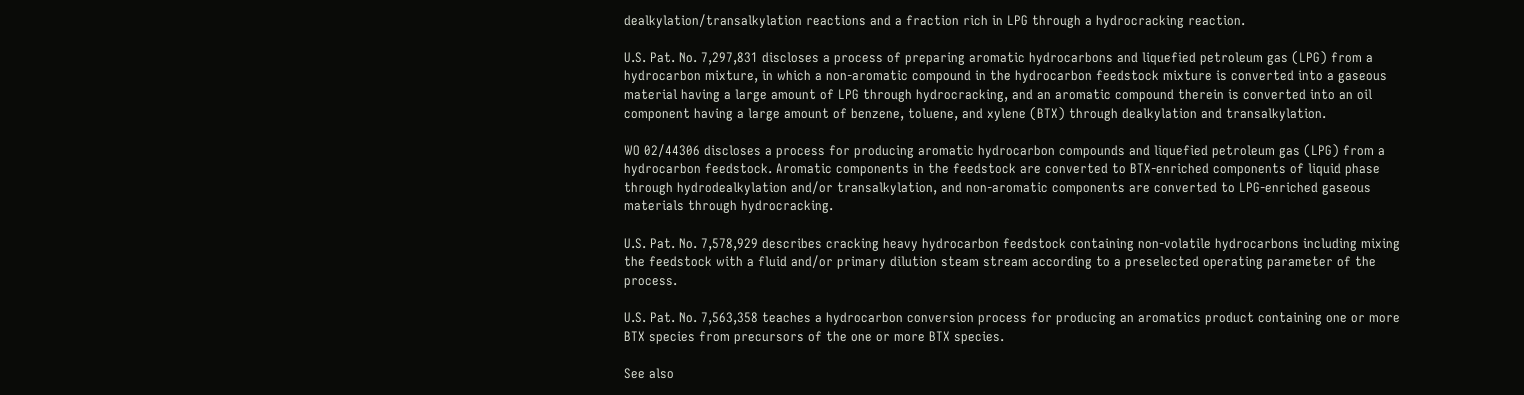dealkylation/transalkylation reactions and a fraction rich in LPG through a hydrocracking reaction.

U.S. Pat. No. 7,297,831 discloses a process of preparing aromatic hydrocarbons and liquefied petroleum gas (LPG) from a hydrocarbon mixture, in which a non-aromatic compound in the hydrocarbon feedstock mixture is converted into a gaseous material having a large amount of LPG through hydrocracking, and an aromatic compound therein is converted into an oil component having a large amount of benzene, toluene, and xylene (BTX) through dealkylation and transalkylation.

WO 02/44306 discloses a process for producing aromatic hydrocarbon compounds and liquefied petroleum gas (LPG) from a hydrocarbon feedstock. Aromatic components in the feedstock are converted to BTX-enriched components of liquid phase through hydrodealkylation and/or transalkylation, and non-aromatic components are converted to LPG-enriched gaseous materials through hydrocracking.

U.S. Pat. No. 7,578,929 describes cracking heavy hydrocarbon feedstock containing non-volatile hydrocarbons including mixing the feedstock with a fluid and/or primary dilution steam stream according to a preselected operating parameter of the process.

U.S. Pat. No. 7,563,358 teaches a hydrocarbon conversion process for producing an aromatics product containing one or more BTX species from precursors of the one or more BTX species.

See also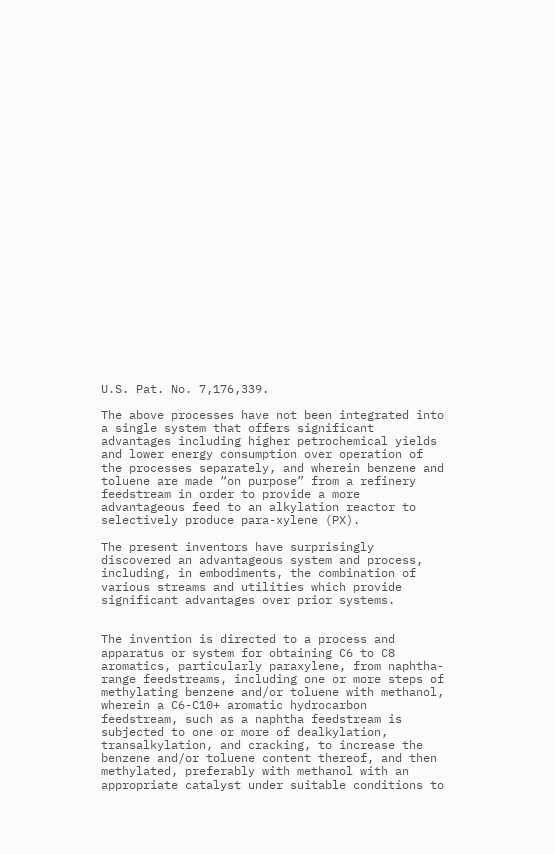U.S. Pat. No. 7,176,339.

The above processes have not been integrated into a single system that offers significant advantages including higher petrochemical yields and lower energy consumption over operation of the processes separately, and wherein benzene and toluene are made “on purpose” from a refinery feedstream in order to provide a more advantageous feed to an alkylation reactor to selectively produce para-xylene (PX).

The present inventors have surprisingly discovered an advantageous system and process, including, in embodiments, the combination of various streams and utilities which provide significant advantages over prior systems.


The invention is directed to a process and apparatus or system for obtaining C6 to C8 aromatics, particularly paraxylene, from naphtha-range feedstreams, including one or more steps of methylating benzene and/or toluene with methanol, wherein a C6-C10+ aromatic hydrocarbon feedstream, such as a naphtha feedstream is subjected to one or more of dealkylation, transalkylation, and cracking, to increase the benzene and/or toluene content thereof, and then methylated, preferably with methanol with an appropriate catalyst under suitable conditions to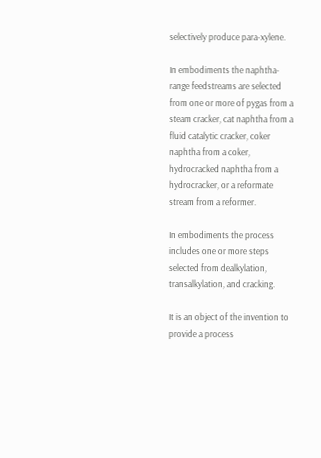selectively produce para-xylene.

In embodiments the naphtha-range feedstreams are selected from one or more of pygas from a steam cracker, cat naphtha from a fluid catalytic cracker, coker naphtha from a coker, hydrocracked naphtha from a hydrocracker, or a reformate stream from a reformer.

In embodiments the process includes one or more steps selected from dealkylation, transalkylation, and cracking.

It is an object of the invention to provide a process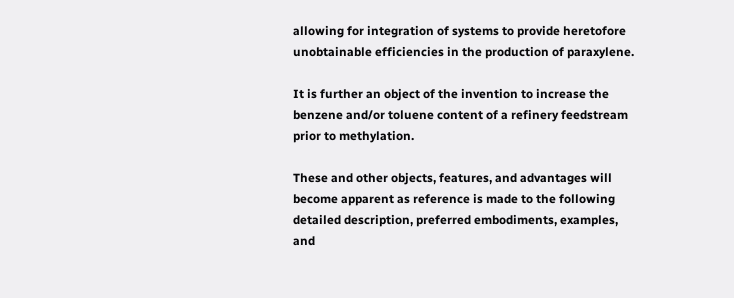allowing for integration of systems to provide heretofore unobtainable efficiencies in the production of paraxylene.

It is further an object of the invention to increase the benzene and/or toluene content of a refinery feedstream prior to methylation.

These and other objects, features, and advantages will become apparent as reference is made to the following detailed description, preferred embodiments, examples, and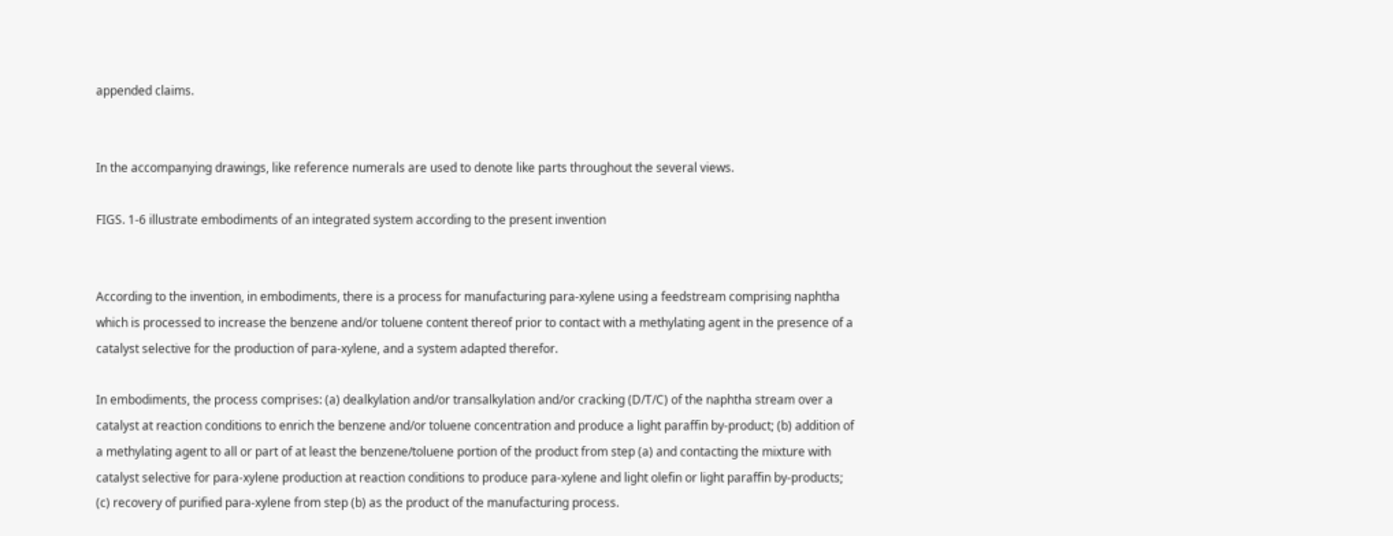appended claims.


In the accompanying drawings, like reference numerals are used to denote like parts throughout the several views.

FIGS. 1-6 illustrate embodiments of an integrated system according to the present invention


According to the invention, in embodiments, there is a process for manufacturing para-xylene using a feedstream comprising naphtha which is processed to increase the benzene and/or toluene content thereof prior to contact with a methylating agent in the presence of a catalyst selective for the production of para-xylene, and a system adapted therefor.

In embodiments, the process comprises: (a) dealkylation and/or transalkylation and/or cracking (D/T/C) of the naphtha stream over a catalyst at reaction conditions to enrich the benzene and/or toluene concentration and produce a light paraffin by-product; (b) addition of a methylating agent to all or part of at least the benzene/toluene portion of the product from step (a) and contacting the mixture with catalyst selective for para-xylene production at reaction conditions to produce para-xylene and light olefin or light paraffin by-products; (c) recovery of purified para-xylene from step (b) as the product of the manufacturing process.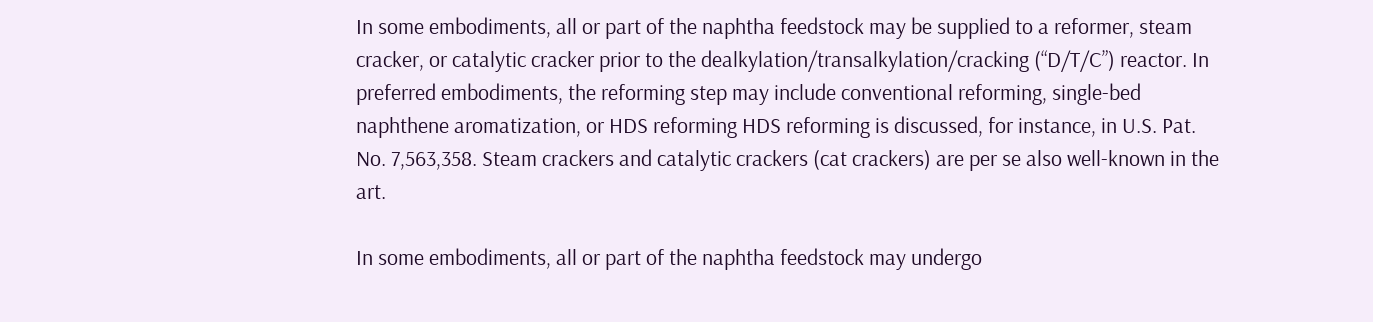In some embodiments, all or part of the naphtha feedstock may be supplied to a reformer, steam cracker, or catalytic cracker prior to the dealkylation/transalkylation/cracking (“D/T/C”) reactor. In preferred embodiments, the reforming step may include conventional reforming, single-bed naphthene aromatization, or HDS reforming HDS reforming is discussed, for instance, in U.S. Pat. No. 7,563,358. Steam crackers and catalytic crackers (cat crackers) are per se also well-known in the art.

In some embodiments, all or part of the naphtha feedstock may undergo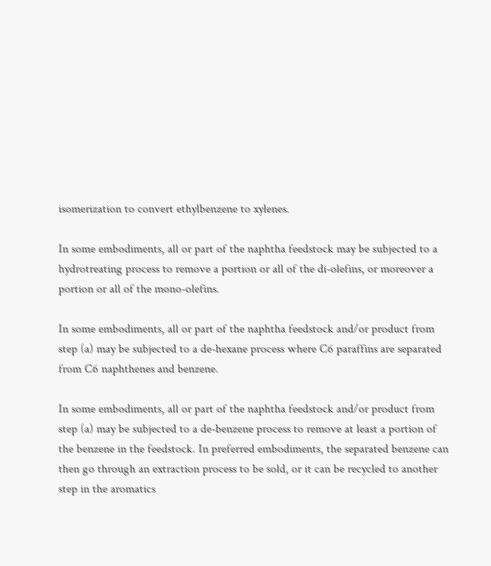isomerization to convert ethylbenzene to xylenes.

In some embodiments, all or part of the naphtha feedstock may be subjected to a hydrotreating process to remove a portion or all of the di-olefins, or moreover a portion or all of the mono-olefins.

In some embodiments, all or part of the naphtha feedstock and/or product from step (a) may be subjected to a de-hexane process where C6 paraffins are separated from C6 naphthenes and benzene.

In some embodiments, all or part of the naphtha feedstock and/or product from step (a) may be subjected to a de-benzene process to remove at least a portion of the benzene in the feedstock. In preferred embodiments, the separated benzene can then go through an extraction process to be sold, or it can be recycled to another step in the aromatics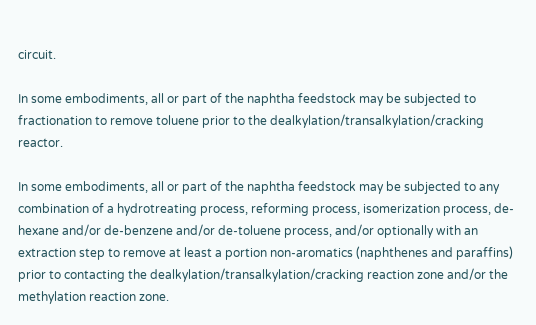circuit.

In some embodiments, all or part of the naphtha feedstock may be subjected to fractionation to remove toluene prior to the dealkylation/transalkylation/cracking reactor.

In some embodiments, all or part of the naphtha feedstock may be subjected to any combination of a hydrotreating process, reforming process, isomerization process, de-hexane and/or de-benzene and/or de-toluene process, and/or optionally with an extraction step to remove at least a portion non-aromatics (naphthenes and paraffins) prior to contacting the dealkylation/transalkylation/cracking reaction zone and/or the methylation reaction zone.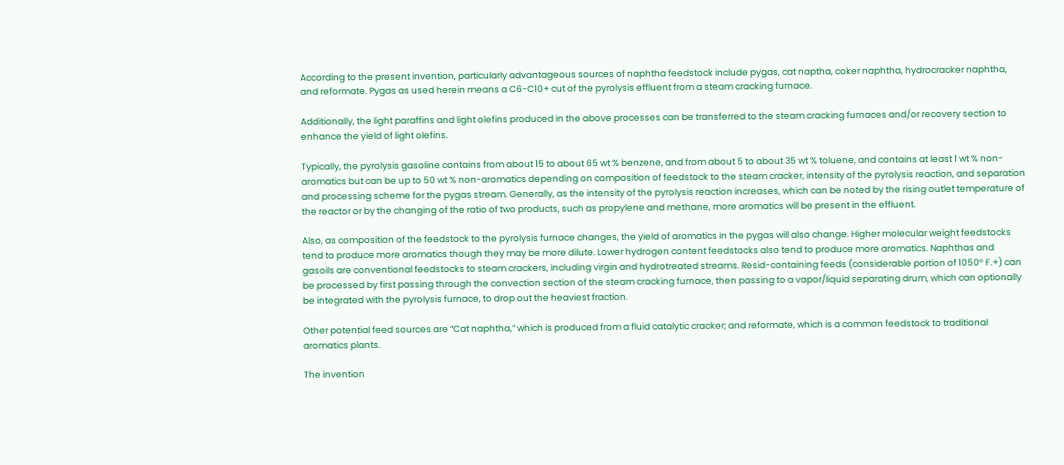According to the present invention, particularly advantageous sources of naphtha feedstock include pygas, cat naptha, coker naphtha, hydrocracker naphtha, and reformate. Pygas as used herein means a C6-C10+ cut of the pyrolysis effluent from a steam cracking furnace.

Additionally, the light paraffins and light olefins produced in the above processes can be transferred to the steam cracking furnaces and/or recovery section to enhance the yield of light olefins.

Typically, the pyrolysis gasoline contains from about 15 to about 65 wt % benzene, and from about 5 to about 35 wt % toluene, and contains at least 1 wt % non-aromatics but can be up to 50 wt % non-aromatics depending on composition of feedstock to the steam cracker, intensity of the pyrolysis reaction, and separation and processing scheme for the pygas stream. Generally, as the intensity of the pyrolysis reaction increases, which can be noted by the rising outlet temperature of the reactor or by the changing of the ratio of two products, such as propylene and methane, more aromatics will be present in the effluent.

Also, as composition of the feedstock to the pyrolysis furnace changes, the yield of aromatics in the pygas will also change. Higher molecular weight feedstocks tend to produce more aromatics though they may be more dilute. Lower hydrogen content feedstocks also tend to produce more aromatics. Naphthas and gasoils are conventional feedstocks to steam crackers, including virgin and hydrotreated streams. Resid-containing feeds (considerable portion of 1050° F.+) can be processed by first passing through the convection section of the steam cracking furnace, then passing to a vapor/liquid separating drum, which can optionally be integrated with the pyrolysis furnace, to drop out the heaviest fraction.

Other potential feed sources are “Cat naphtha,” which is produced from a fluid catalytic cracker; and reformate, which is a common feedstock to traditional aromatics plants.

The invention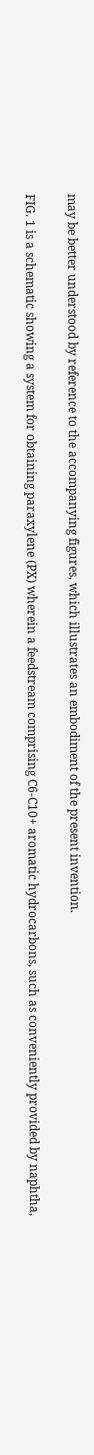may be better understood by reference to the accompanying figures, which illustrates an embodiment of the present invention.

FIG. 1 is a schematic showing a system for obtaining paraxylene (PX) wherein a feedstream comprising C6-C10+ aromatic hydrocarbons, such as conveniently provided by naphtha,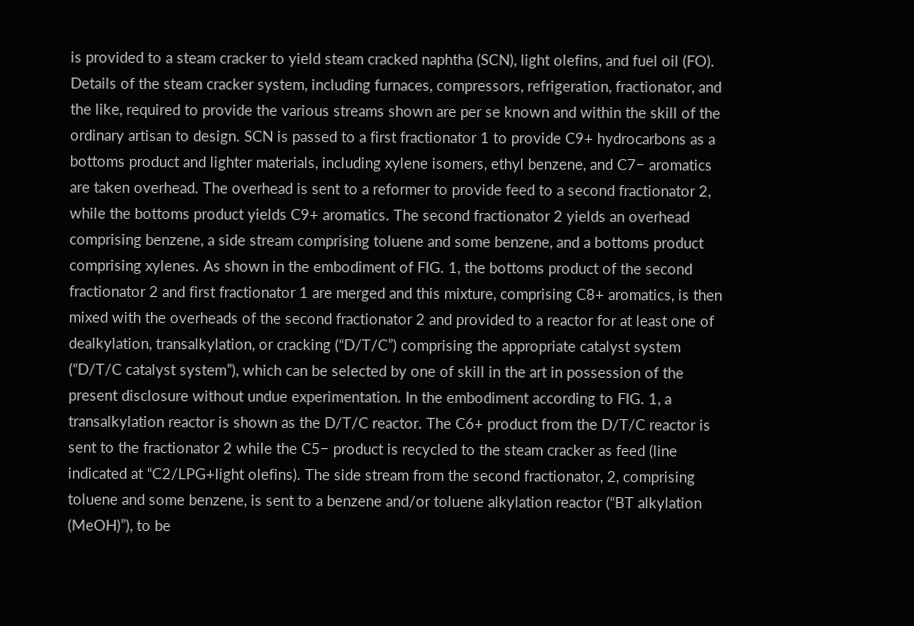is provided to a steam cracker to yield steam cracked naphtha (SCN), light olefins, and fuel oil (FO). Details of the steam cracker system, including furnaces, compressors, refrigeration, fractionator, and the like, required to provide the various streams shown are per se known and within the skill of the ordinary artisan to design. SCN is passed to a first fractionator 1 to provide C9+ hydrocarbons as a bottoms product and lighter materials, including xylene isomers, ethyl benzene, and C7− aromatics are taken overhead. The overhead is sent to a reformer to provide feed to a second fractionator 2, while the bottoms product yields C9+ aromatics. The second fractionator 2 yields an overhead comprising benzene, a side stream comprising toluene and some benzene, and a bottoms product comprising xylenes. As shown in the embodiment of FIG. 1, the bottoms product of the second fractionator 2 and first fractionator 1 are merged and this mixture, comprising C8+ aromatics, is then mixed with the overheads of the second fractionator 2 and provided to a reactor for at least one of dealkylation, transalkylation, or cracking (“D/T/C”) comprising the appropriate catalyst system (“D/T/C catalyst system”), which can be selected by one of skill in the art in possession of the present disclosure without undue experimentation. In the embodiment according to FIG. 1, a transalkylation reactor is shown as the D/T/C reactor. The C6+ product from the D/T/C reactor is sent to the fractionator 2 while the C5− product is recycled to the steam cracker as feed (line indicated at “C2/LPG+light olefins). The side stream from the second fractionator, 2, comprising toluene and some benzene, is sent to a benzene and/or toluene alkylation reactor (“BT alkylation (MeOH)”), to be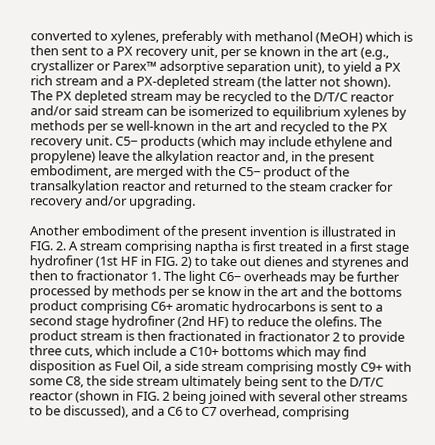converted to xylenes, preferably with methanol (MeOH) which is then sent to a PX recovery unit, per se known in the art (e.g., crystallizer or Parex™ adsorptive separation unit), to yield a PX rich stream and a PX-depleted stream (the latter not shown). The PX depleted stream may be recycled to the D/T/C reactor and/or said stream can be isomerized to equilibrium xylenes by methods per se well-known in the art and recycled to the PX recovery unit. C5− products (which may include ethylene and propylene) leave the alkylation reactor and, in the present embodiment, are merged with the C5− product of the transalkylation reactor and returned to the steam cracker for recovery and/or upgrading.

Another embodiment of the present invention is illustrated in FIG. 2. A stream comprising naptha is first treated in a first stage hydrofiner (1st HF in FIG. 2) to take out dienes and styrenes and then to fractionator 1. The light C6− overheads may be further processed by methods per se know in the art and the bottoms product comprising C6+ aromatic hydrocarbons is sent to a second stage hydrofiner (2nd HF) to reduce the olefins. The product stream is then fractionated in fractionator 2 to provide three cuts, which include a C10+ bottoms which may find disposition as Fuel Oil, a side stream comprising mostly C9+ with some C8, the side stream ultimately being sent to the D/T/C reactor (shown in FIG. 2 being joined with several other streams to be discussed), and a C6 to C7 overhead, comprising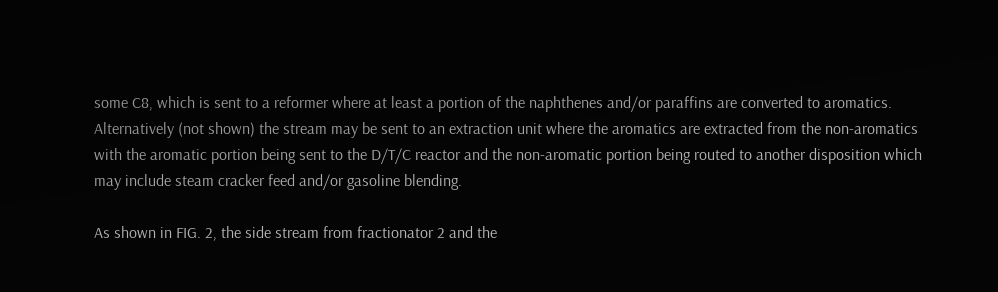some C8, which is sent to a reformer where at least a portion of the naphthenes and/or paraffins are converted to aromatics. Alternatively (not shown) the stream may be sent to an extraction unit where the aromatics are extracted from the non-aromatics with the aromatic portion being sent to the D/T/C reactor and the non-aromatic portion being routed to another disposition which may include steam cracker feed and/or gasoline blending.

As shown in FIG. 2, the side stream from fractionator 2 and the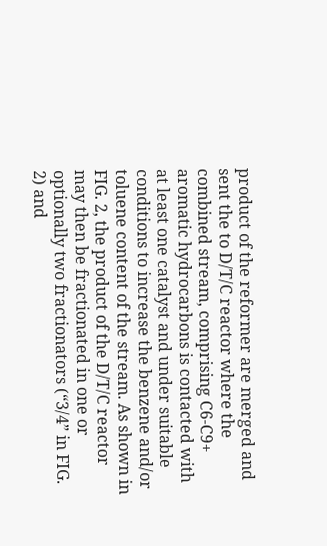product of the reformer are merged and sent the to D/T/C reactor where the combined stream, comprising C6-C9+ aromatic hydrocarbons is contacted with at least one catalyst and under suitable conditions to increase the benzene and/or toluene content of the stream. As shown in FIG. 2, the product of the D/T/C reactor may then be fractionated in one or optionally two fractionators (“3/4” in FIG. 2) and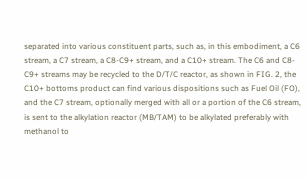separated into various constituent parts, such as, in this embodiment, a C6 stream, a C7 stream, a C8-C9+ stream, and a C10+ stream. The C6 and C8-C9+ streams may be recycled to the D/T/C reactor, as shown in FIG. 2, the C10+ bottoms product can find various dispositions such as Fuel Oil (FO), and the C7 stream, optionally merged with all or a portion of the C6 stream, is sent to the alkylation reactor (MB/TAM) to be alkylated preferably with methanol to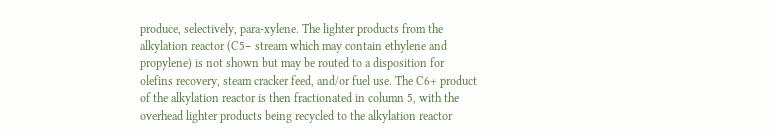produce, selectively, para-xylene. The lighter products from the alkylation reactor (C5− stream which may contain ethylene and propylene) is not shown but may be routed to a disposition for olefins recovery, steam cracker feed, and/or fuel use. The C6+ product of the alkylation reactor is then fractionated in column 5, with the overhead lighter products being recycled to the alkylation reactor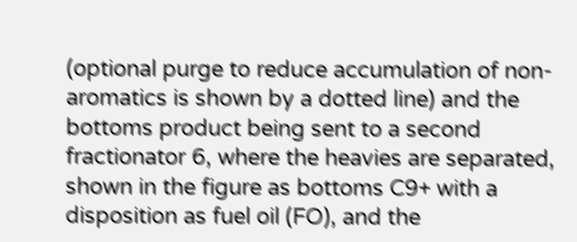(optional purge to reduce accumulation of non-aromatics is shown by a dotted line) and the bottoms product being sent to a second fractionator 6, where the heavies are separated, shown in the figure as bottoms C9+ with a disposition as fuel oil (FO), and the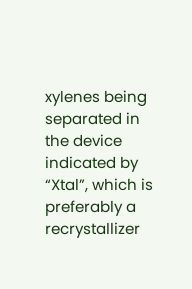xylenes being separated in the device indicated by “Xtal”, which is preferably a recrystallizer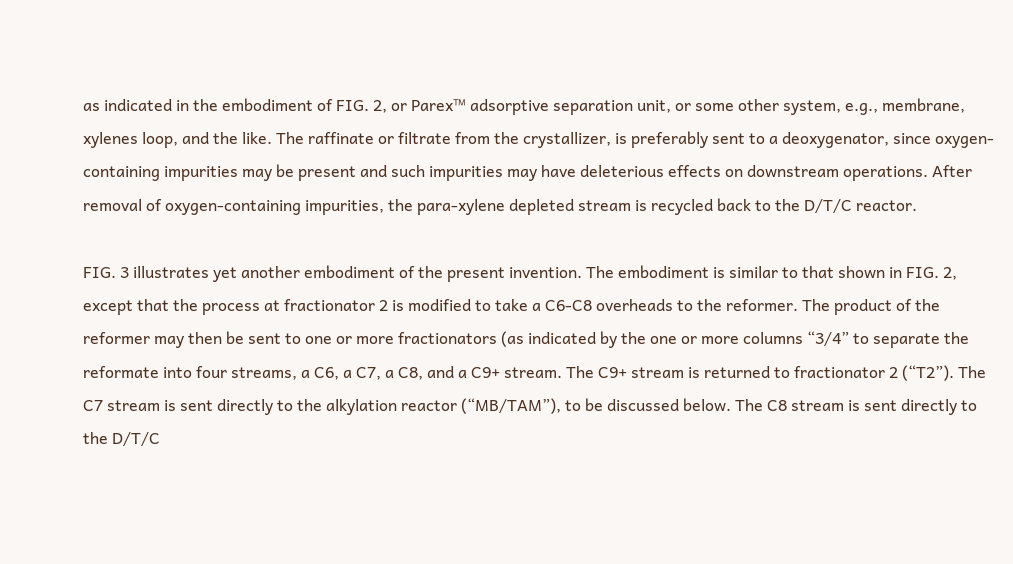as indicated in the embodiment of FIG. 2, or Parex™ adsorptive separation unit, or some other system, e.g., membrane, xylenes loop, and the like. The raffinate or filtrate from the crystallizer, is preferably sent to a deoxygenator, since oxygen-containing impurities may be present and such impurities may have deleterious effects on downstream operations. After removal of oxygen-containing impurities, the para-xylene depleted stream is recycled back to the D/T/C reactor.

FIG. 3 illustrates yet another embodiment of the present invention. The embodiment is similar to that shown in FIG. 2, except that the process at fractionator 2 is modified to take a C6-C8 overheads to the reformer. The product of the reformer may then be sent to one or more fractionators (as indicated by the one or more columns “3/4” to separate the reformate into four streams, a C6, a C7, a C8, and a C9+ stream. The C9+ stream is returned to fractionator 2 (“T2”). The C7 stream is sent directly to the alkylation reactor (“MB/TAM”), to be discussed below. The C8 stream is sent directly to the D/T/C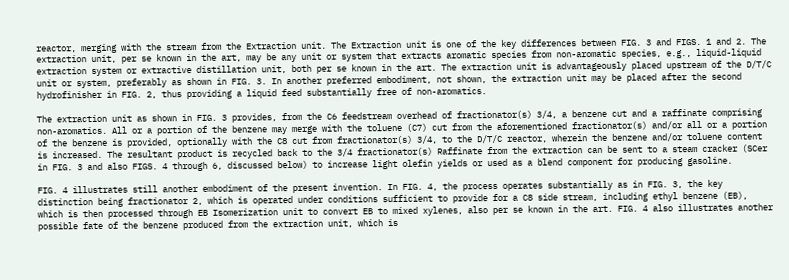reactor, merging with the stream from the Extraction unit. The Extraction unit is one of the key differences between FIG. 3 and FIGS. 1 and 2. The extraction unit, per se known in the art, may be any unit or system that extracts aromatic species from non-aromatic species, e.g., liquid-liquid extraction system or extractive distillation unit, both per se known in the art. The extraction unit is advantageously placed upstream of the D/T/C unit or system, preferably as shown in FIG. 3. In another preferred embodiment, not shown, the extraction unit may be placed after the second hydrofinisher in FIG. 2, thus providing a liquid feed substantially free of non-aromatics.

The extraction unit as shown in FIG. 3 provides, from the C6 feedstream overhead of fractionator(s) 3/4, a benzene cut and a raffinate comprising non-aromatics. All or a portion of the benzene may merge with the toluene (C7) cut from the aforementioned fractionator(s) and/or all or a portion of the benzene is provided, optionally with the C8 cut from fractionator(s) 3/4, to the D/T/C reactor, wherein the benzene and/or toluene content is increased. The resultant product is recycled back to the 3/4 fractionator(s) Raffinate from the extraction can be sent to a steam cracker (SCer in FIG. 3 and also FIGS. 4 through 6, discussed below) to increase light olefin yields or used as a blend component for producing gasoline.

FIG. 4 illustrates still another embodiment of the present invention. In FIG. 4, the process operates substantially as in FIG. 3, the key distinction being fractionator 2, which is operated under conditions sufficient to provide for a C8 side stream, including ethyl benzene (EB), which is then processed through EB Isomerization unit to convert EB to mixed xylenes, also per se known in the art. FIG. 4 also illustrates another possible fate of the benzene produced from the extraction unit, which is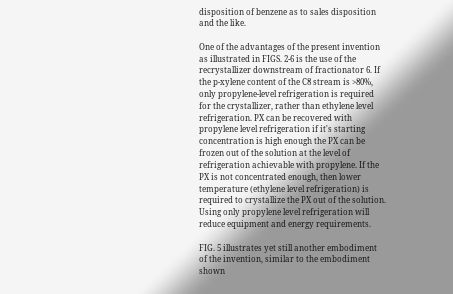disposition of benzene as to sales disposition and the like.

One of the advantages of the present invention as illustrated in FIGS. 2-6 is the use of the recrystallizer downstream of fractionator 6. If the p-xylene content of the C8 stream is >80%, only propylene-level refrigeration is required for the crystallizer, rather than ethylene level refrigeration. PX can be recovered with propylene level refrigeration if it's starting concentration is high enough the PX can be frozen out of the solution at the level of refrigeration achievable with propylene. If the PX is not concentrated enough, then lower temperature (ethylene level refrigeration) is required to crystallize the PX out of the solution. Using only propylene level refrigeration will reduce equipment and energy requirements.

FIG. 5 illustrates yet still another embodiment of the invention, similar to the embodiment shown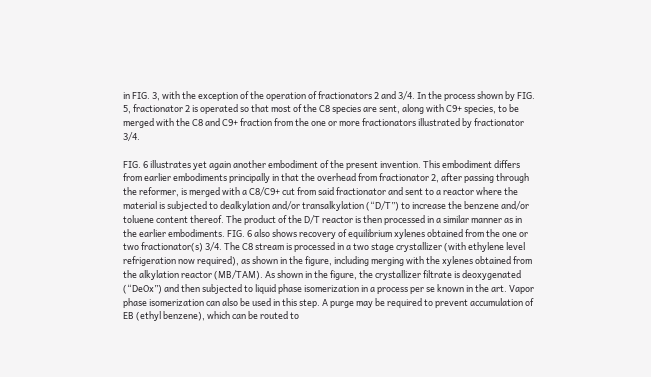in FIG. 3, with the exception of the operation of fractionators 2 and 3/4. In the process shown by FIG. 5, fractionator 2 is operated so that most of the C8 species are sent, along with C9+ species, to be merged with the C8 and C9+ fraction from the one or more fractionators illustrated by fractionator 3/4.

FIG. 6 illustrates yet again another embodiment of the present invention. This embodiment differs from earlier embodiments principally in that the overhead from fractionator 2, after passing through the reformer, is merged with a C8/C9+ cut from said fractionator and sent to a reactor where the material is subjected to dealkylation and/or transalkylation (“D/T”) to increase the benzene and/or toluene content thereof. The product of the D/T reactor is then processed in a similar manner as in the earlier embodiments. FIG. 6 also shows recovery of equilibrium xylenes obtained from the one or two fractionator(s) 3/4. The C8 stream is processed in a two stage crystallizer (with ethylene level refrigeration now required), as shown in the figure, including merging with the xylenes obtained from the alkylation reactor (MB/TAM). As shown in the figure, the crystallizer filtrate is deoxygenated (“DeOx”) and then subjected to liquid phase isomerization in a process per se known in the art. Vapor phase isomerization can also be used in this step. A purge may be required to prevent accumulation of EB (ethyl benzene), which can be routed to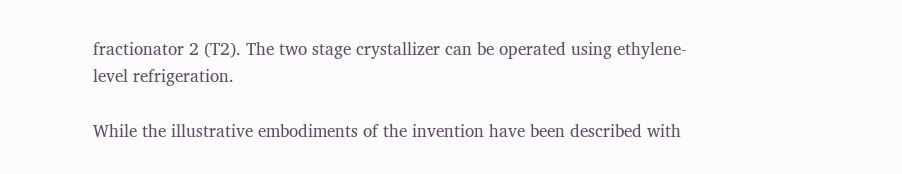fractionator 2 (T2). The two stage crystallizer can be operated using ethylene-level refrigeration.

While the illustrative embodiments of the invention have been described with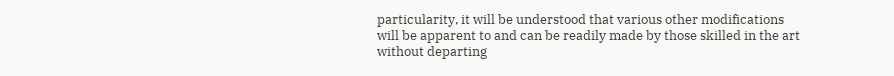particularity, it will be understood that various other modifications will be apparent to and can be readily made by those skilled in the art without departing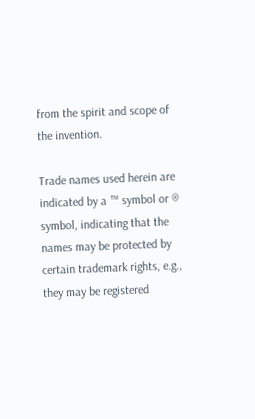from the spirit and scope of the invention.

Trade names used herein are indicated by a ™ symbol or ® symbol, indicating that the names may be protected by certain trademark rights, e.g., they may be registered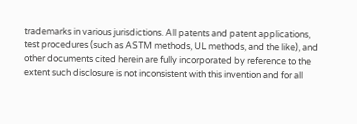trademarks in various jurisdictions. All patents and patent applications, test procedures (such as ASTM methods, UL methods, and the like), and other documents cited herein are fully incorporated by reference to the extent such disclosure is not inconsistent with this invention and for all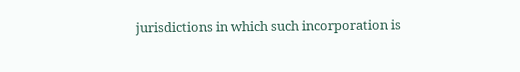jurisdictions in which such incorporation is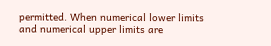permitted. When numerical lower limits and numerical upper limits are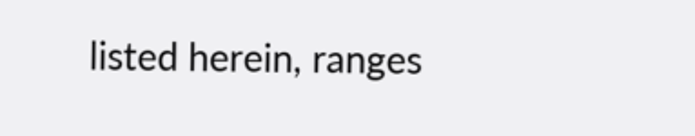listed herein, ranges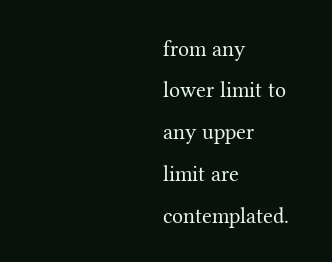from any lower limit to any upper limit are contemplated.